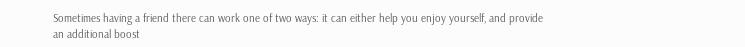Sometimes having a friend there can work one of two ways: it can either help you enjoy yourself, and provide an additional boost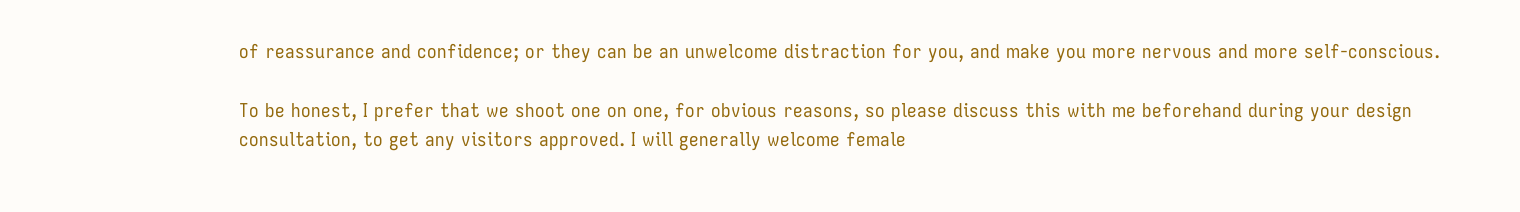of reassurance and confidence; or they can be an unwelcome distraction for you, and make you more nervous and more self-conscious.

To be honest, I prefer that we shoot one on one, for obvious reasons, so please discuss this with me beforehand during your design consultation, to get any visitors approved. I will generally welcome female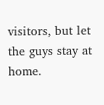visitors, but let the guys stay at home.